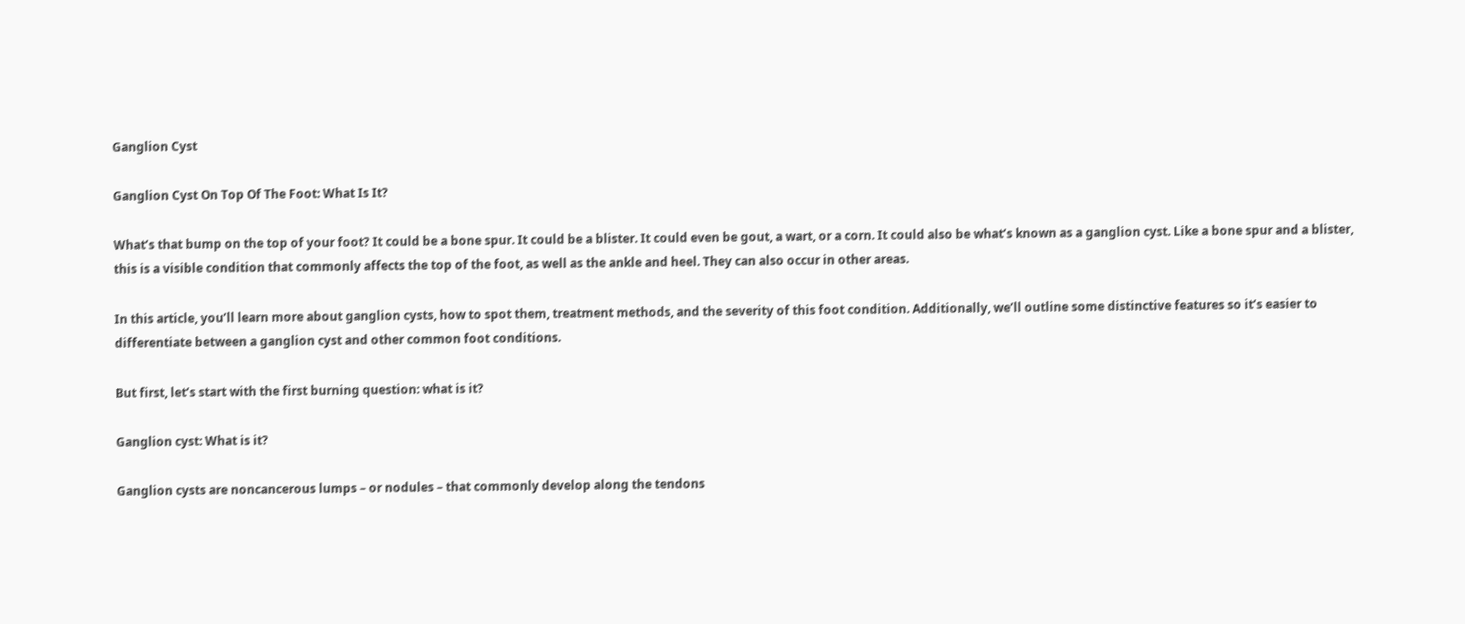Ganglion Cyst

Ganglion Cyst On Top Of The Foot: What Is It?

What’s that bump on the top of your foot? It could be a bone spur. It could be a blister. It could even be gout, a wart, or a corn. It could also be what’s known as a ganglion cyst. Like a bone spur and a blister, this is a visible condition that commonly affects the top of the foot, as well as the ankle and heel. They can also occur in other areas.

In this article, you’ll learn more about ganglion cysts, how to spot them, treatment methods, and the severity of this foot condition. Additionally, we’ll outline some distinctive features so it’s easier to differentiate between a ganglion cyst and other common foot conditions.

But first, let’s start with the first burning question: what is it?

Ganglion cyst: What is it?

Ganglion cysts are noncancerous lumps – or nodules – that commonly develop along the tendons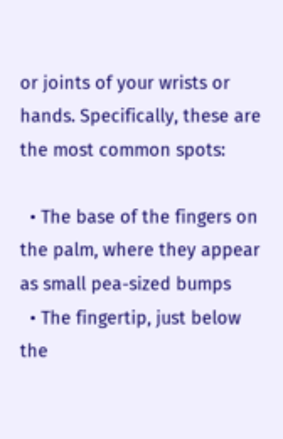or joints of your wrists or hands. Specifically, these are the most common spots:

  • The base of the fingers on the palm, where they appear as small pea-sized bumps
  • The fingertip, just below the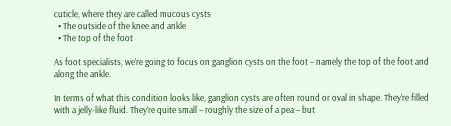cuticle, where they are called mucous cysts
  • The outside of the knee and ankle
  • The top of the foot

As foot specialists, we’re going to focus on ganglion cysts on the foot – namely the top of the foot and along the ankle.

In terms of what this condition looks like, ganglion cysts are often round or oval in shape. They’re filled with a jelly-like fluid. They’re quite small – roughly the size of a pea – but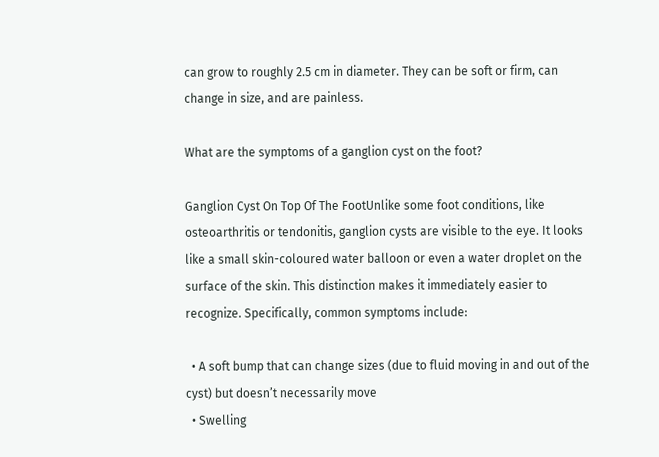can grow to roughly 2.5 cm in diameter. They can be soft or firm, can change in size, and are painless.

What are the symptoms of a ganglion cyst on the foot?

Ganglion Cyst On Top Of The FootUnlike some foot conditions, like osteoarthritis or tendonitis, ganglion cysts are visible to the eye. It looks like a small skin-coloured water balloon or even a water droplet on the surface of the skin. This distinction makes it immediately easier to recognize. Specifically, common symptoms include:

  • A soft bump that can change sizes (due to fluid moving in and out of the cyst) but doesn’t necessarily move
  • Swelling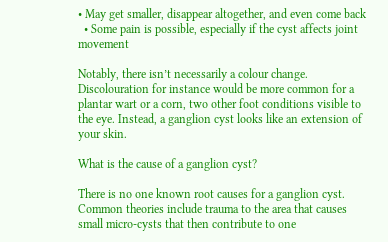• May get smaller, disappear altogether, and even come back
  • Some pain is possible, especially if the cyst affects joint movement

Notably, there isn’t necessarily a colour change. Discolouration for instance would be more common for a plantar wart or a corn, two other foot conditions visible to the eye. Instead, a ganglion cyst looks like an extension of your skin.

What is the cause of a ganglion cyst?

There is no one known root causes for a ganglion cyst. Common theories include trauma to the area that causes small micro-cysts that then contribute to one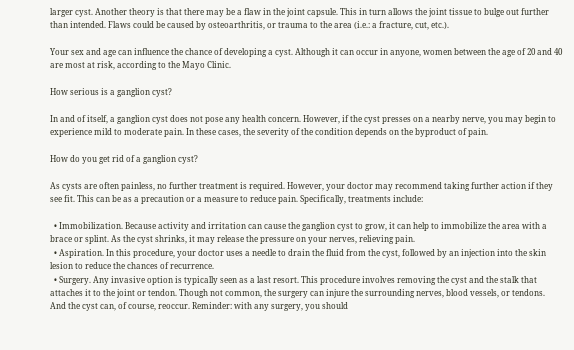larger cyst. Another theory is that there may be a flaw in the joint capsule. This in turn allows the joint tissue to bulge out further than intended. Flaws could be caused by osteoarthritis, or trauma to the area (i.e.: a fracture, cut, etc.).

Your sex and age can influence the chance of developing a cyst. Although it can occur in anyone, women between the age of 20 and 40 are most at risk, according to the Mayo Clinic.

How serious is a ganglion cyst?

In and of itself, a ganglion cyst does not pose any health concern. However, if the cyst presses on a nearby nerve, you may begin to experience mild to moderate pain. In these cases, the severity of the condition depends on the byproduct of pain.

How do you get rid of a ganglion cyst?

As cysts are often painless, no further treatment is required. However, your doctor may recommend taking further action if they see fit. This can be as a precaution or a measure to reduce pain. Specifically, treatments include:

  • Immobilization. Because activity and irritation can cause the ganglion cyst to grow, it can help to immobilize the area with a brace or splint. As the cyst shrinks, it may release the pressure on your nerves, relieving pain.
  • Aspiration. In this procedure, your doctor uses a needle to drain the fluid from the cyst, followed by an injection into the skin lesion to reduce the chances of recurrence.
  • Surgery. Any invasive option is typically seen as a last resort. This procedure involves removing the cyst and the stalk that attaches it to the joint or tendon. Though not common, the surgery can injure the surrounding nerves, blood vessels, or tendons. And the cyst can, of course, reoccur. Reminder: with any surgery, you should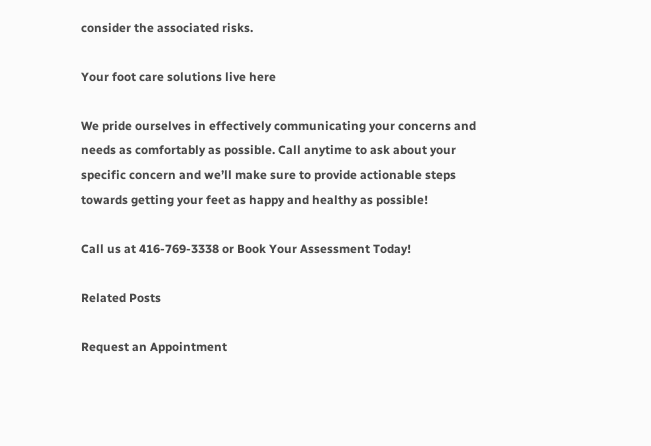consider the associated risks.

Your foot care solutions live here

We pride ourselves in effectively communicating your concerns and needs as comfortably as possible. Call anytime to ask about your specific concern and we’ll make sure to provide actionable steps towards getting your feet as happy and healthy as possible!

Call us at 416-769-3338 or Book Your Assessment Today!

Related Posts

Request an Appointment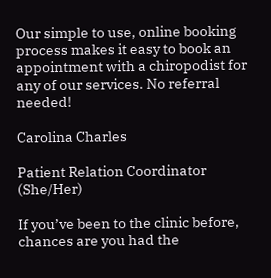Our simple to use, online booking process makes it easy to book an appointment with a chiropodist for any of our services. No referral needed!

Carolina Charles

Patient Relation Coordinator (She/Her)

If you’ve been to the clinic before, chances are you had the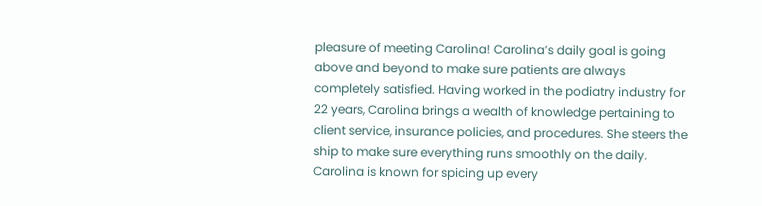pleasure of meeting Carolina! Carolina’s daily goal is going above and beyond to make sure patients are always completely satisfied. Having worked in the podiatry industry for 22 years, Carolina brings a wealth of knowledge pertaining to client service, insurance policies, and procedures. She steers the ship to make sure everything runs smoothly on the daily. Carolina is known for spicing up every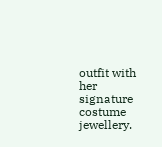outfit with her signature costume jewellery.